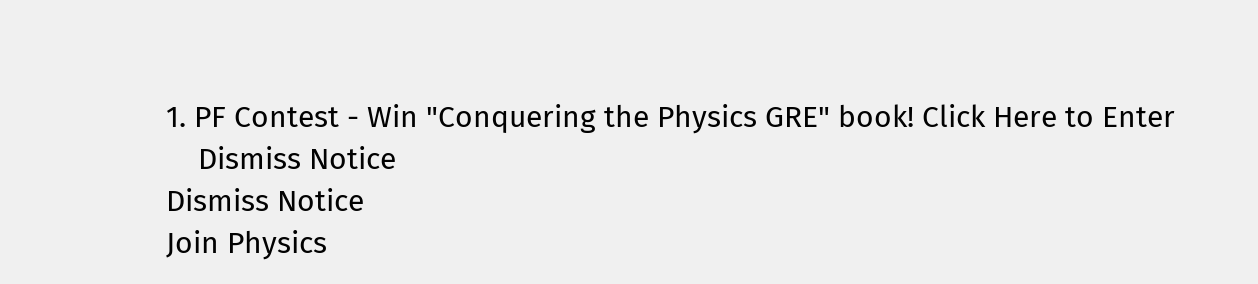1. PF Contest - Win "Conquering the Physics GRE" book! Click Here to Enter
    Dismiss Notice
Dismiss Notice
Join Physics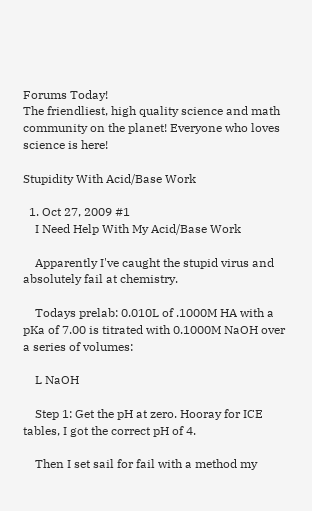Forums Today!
The friendliest, high quality science and math community on the planet! Everyone who loves science is here!

Stupidity With Acid/Base Work

  1. Oct 27, 2009 #1
    I Need Help With My Acid/Base Work

    Apparently I've caught the stupid virus and absolutely fail at chemistry.

    Todays prelab: 0.010L of .1000M HA with a pKa of 7.00 is titrated with 0.1000M NaOH over a series of volumes:

    L NaOH

    Step 1: Get the pH at zero. Hooray for ICE tables, I got the correct pH of 4.

    Then I set sail for fail with a method my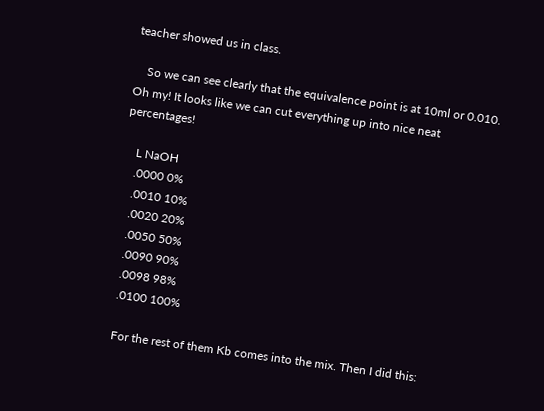teacher showed us in class.

    So we can see clearly that the equivalence point is at 10ml or 0.010. Oh my! It looks like we can cut everything up into nice neat percentages!

    L NaOH
    .0000 0%
    .0010 10%
    .0020 20%
    .0050 50%
    .0090 90%
    .0098 98%
    .0100 100%

    For the rest of them Kb comes into the mix. Then I did this: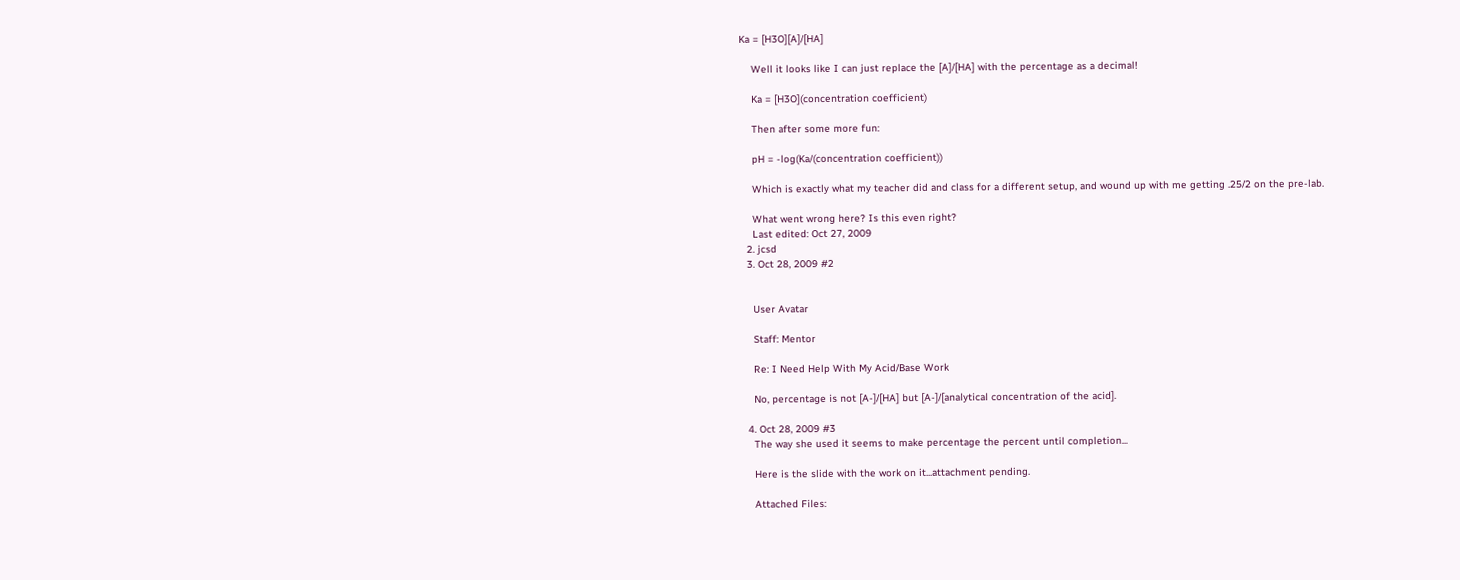Ka = [H3O][A]/[HA]

    Well it looks like I can just replace the [A]/[HA] with the percentage as a decimal!

    Ka = [H3O](concentration coefficient)

    Then after some more fun:

    pH = -log(Ka/(concentration coefficient))

    Which is exactly what my teacher did and class for a different setup, and wound up with me getting .25/2 on the pre-lab.

    What went wrong here? Is this even right?
    Last edited: Oct 27, 2009
  2. jcsd
  3. Oct 28, 2009 #2


    User Avatar

    Staff: Mentor

    Re: I Need Help With My Acid/Base Work

    No, percentage is not [A-]/[HA] but [A-]/[analytical concentration of the acid].

  4. Oct 28, 2009 #3
    The way she used it seems to make percentage the percent until completion...

    Here is the slide with the work on it...attachment pending.

    Attached Files: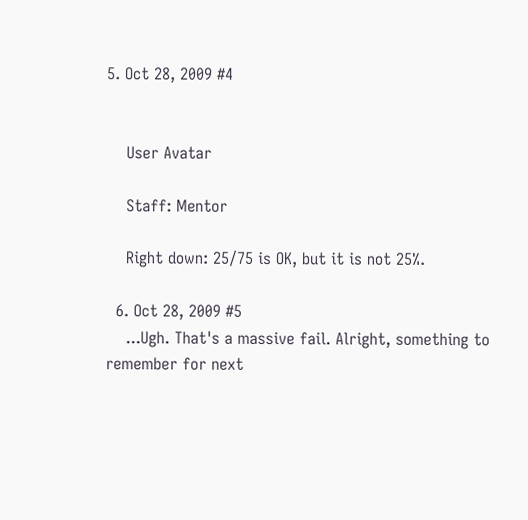5. Oct 28, 2009 #4


    User Avatar

    Staff: Mentor

    Right down: 25/75 is OK, but it is not 25%.

  6. Oct 28, 2009 #5
    ...Ugh. That's a massive fail. Alright, something to remember for next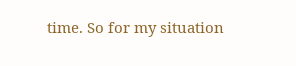time. So for my situation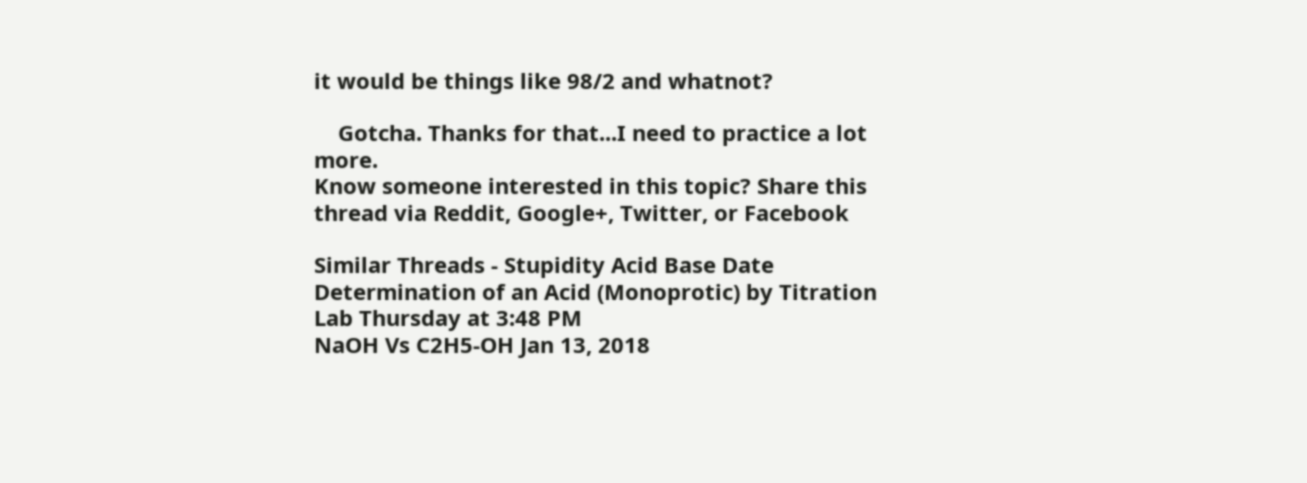it would be things like 98/2 and whatnot?

    Gotcha. Thanks for that...I need to practice a lot more.
Know someone interested in this topic? Share this thread via Reddit, Google+, Twitter, or Facebook

Similar Threads - Stupidity Acid Base Date
Determination of an Acid (Monoprotic) by Titration Lab Thursday at 3:48 PM
NaOH Vs C2H5-OH Jan 13, 2018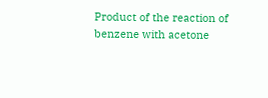Product of the reaction of benzene with acetone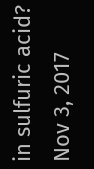in sulfuric acid? Nov 3, 2017